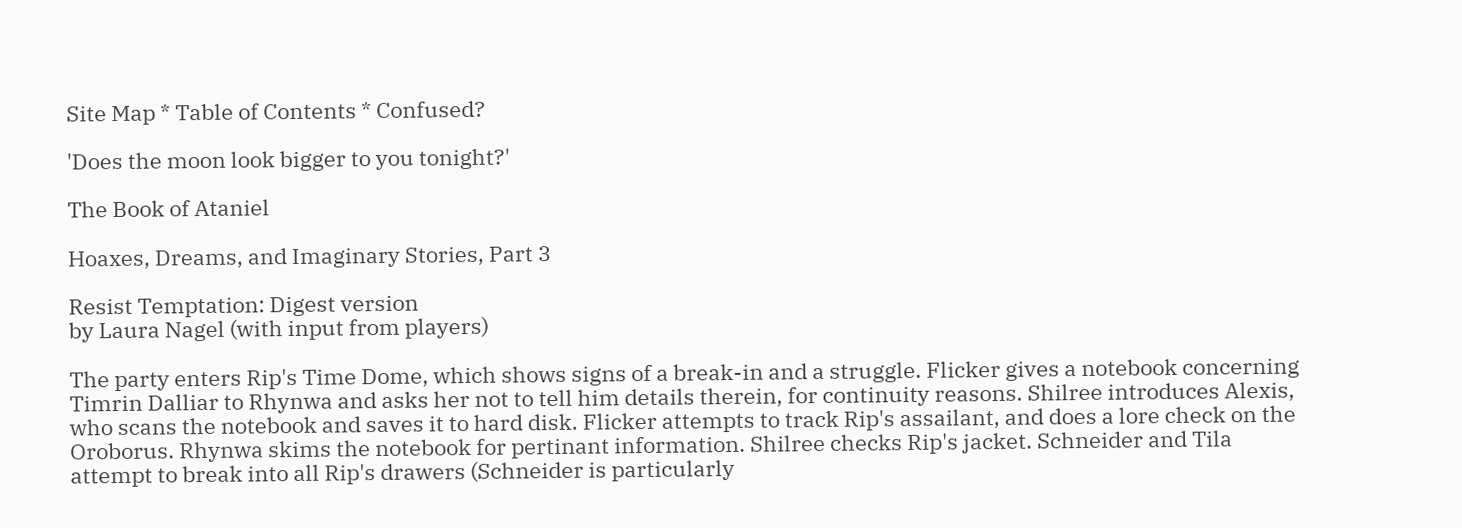Site Map * Table of Contents * Confused?

'Does the moon look bigger to you tonight?'

The Book of Ataniel

Hoaxes, Dreams, and Imaginary Stories, Part 3

Resist Temptation: Digest version
by Laura Nagel (with input from players)

The party enters Rip's Time Dome, which shows signs of a break-in and a struggle. Flicker gives a notebook concerning Timrin Dalliar to Rhynwa and asks her not to tell him details therein, for continuity reasons. Shilree introduces Alexis, who scans the notebook and saves it to hard disk. Flicker attempts to track Rip's assailant, and does a lore check on the Oroborus. Rhynwa skims the notebook for pertinant information. Shilree checks Rip's jacket. Schneider and Tila attempt to break into all Rip's drawers (Schneider is particularly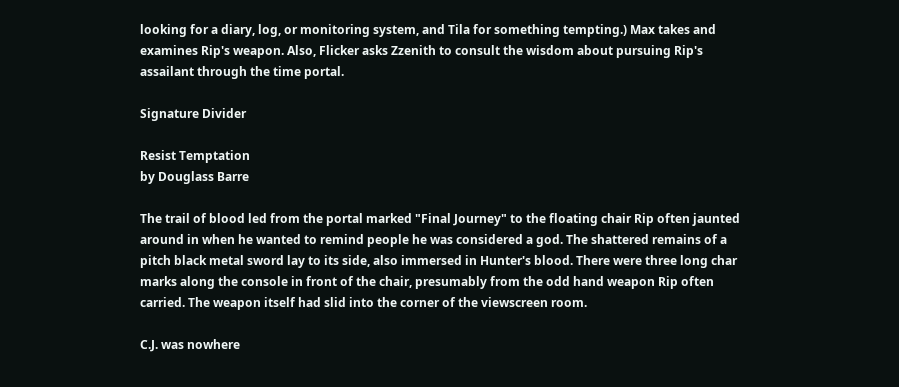looking for a diary, log, or monitoring system, and Tila for something tempting.) Max takes and examines Rip's weapon. Also, Flicker asks Zzenith to consult the wisdom about pursuing Rip's assailant through the time portal.

Signature Divider

Resist Temptation
by Douglass Barre

The trail of blood led from the portal marked "Final Journey" to the floating chair Rip often jaunted around in when he wanted to remind people he was considered a god. The shattered remains of a pitch black metal sword lay to its side, also immersed in Hunter's blood. There were three long char marks along the console in front of the chair, presumably from the odd hand weapon Rip often carried. The weapon itself had slid into the corner of the viewscreen room.

C.J. was nowhere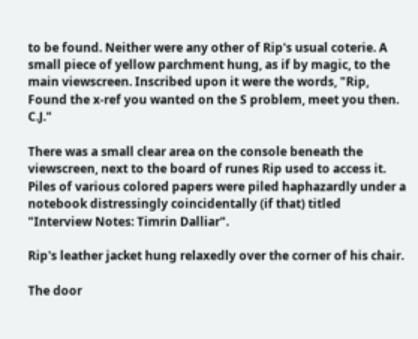to be found. Neither were any other of Rip's usual coterie. A small piece of yellow parchment hung, as if by magic, to the main viewscreen. Inscribed upon it were the words, "Rip, Found the x-ref you wanted on the S problem, meet you then. C.J."

There was a small clear area on the console beneath the viewscreen, next to the board of runes Rip used to access it. Piles of various colored papers were piled haphazardly under a notebook distressingly coincidentally (if that) titled "Interview Notes: Timrin Dalliar".

Rip's leather jacket hung relaxedly over the corner of his chair.

The door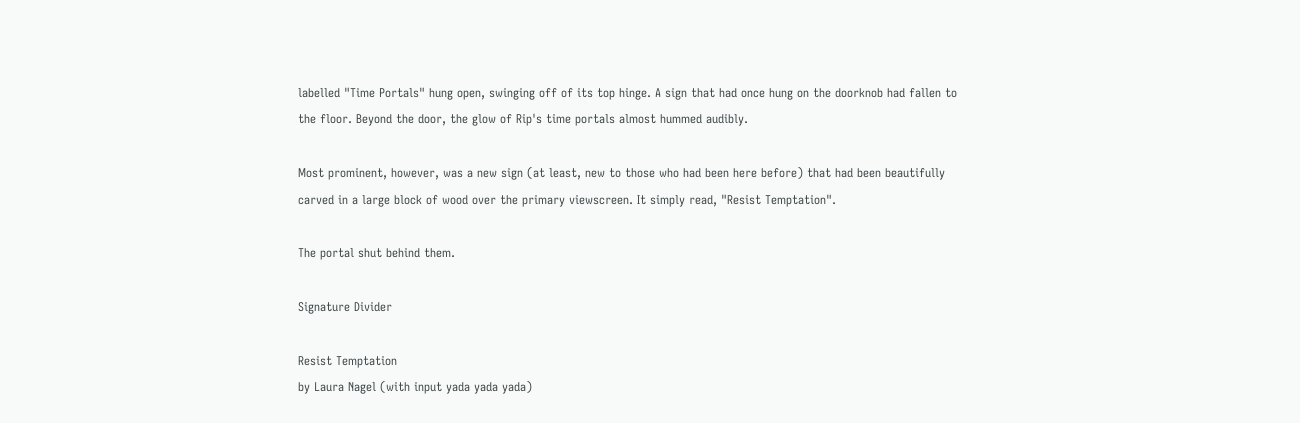labelled "Time Portals" hung open, swinging off of its top hinge. A sign that had once hung on the doorknob had fallen to the floor. Beyond the door, the glow of Rip's time portals almost hummed audibly.

Most prominent, however, was a new sign (at least, new to those who had been here before) that had been beautifully carved in a large block of wood over the primary viewscreen. It simply read, "Resist Temptation".

The portal shut behind them.

Signature Divider

Resist Temptation
by Laura Nagel (with input yada yada yada)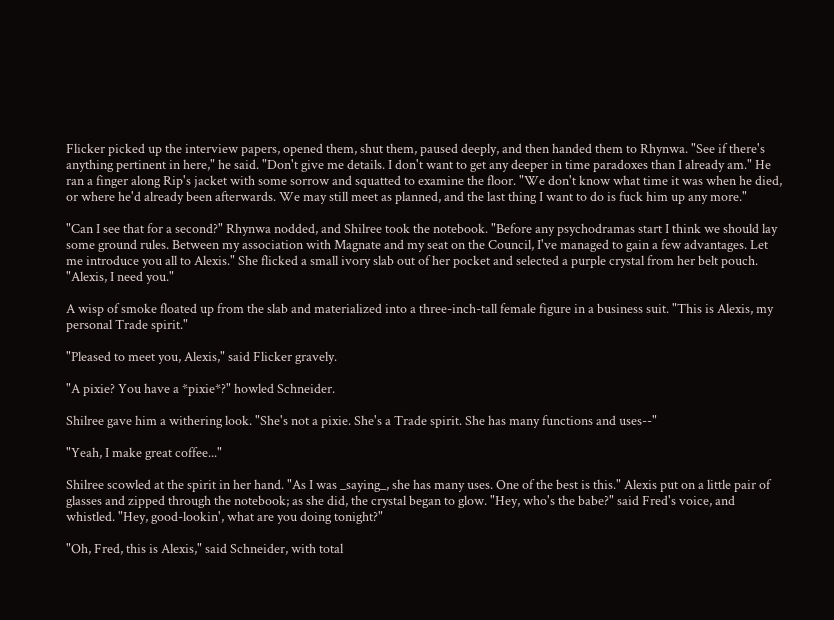Flicker picked up the interview papers, opened them, shut them, paused deeply, and then handed them to Rhynwa. "See if there's anything pertinent in here," he said. "Don't give me details. I don't want to get any deeper in time paradoxes than I already am." He ran a finger along Rip's jacket with some sorrow and squatted to examine the floor. "We don't know what time it was when he died, or where he'd already been afterwards. We may still meet as planned, and the last thing I want to do is fuck him up any more."

"Can I see that for a second?" Rhynwa nodded, and Shilree took the notebook. "Before any psychodramas start I think we should lay some ground rules. Between my association with Magnate and my seat on the Council, I've managed to gain a few advantages. Let me introduce you all to Alexis." She flicked a small ivory slab out of her pocket and selected a purple crystal from her belt pouch. "Alexis, I need you."

A wisp of smoke floated up from the slab and materialized into a three-inch-tall female figure in a business suit. "This is Alexis, my personal Trade spirit."

"Pleased to meet you, Alexis," said Flicker gravely.

"A pixie? You have a *pixie*?" howled Schneider.

Shilree gave him a withering look. "She's not a pixie. She's a Trade spirit. She has many functions and uses--"

"Yeah, I make great coffee..."

Shilree scowled at the spirit in her hand. "As I was _saying_, she has many uses. One of the best is this." Alexis put on a little pair of glasses and zipped through the notebook; as she did, the crystal began to glow. "Hey, who's the babe?" said Fred's voice, and whistled. "Hey, good-lookin', what are you doing tonight?"

"Oh, Fred, this is Alexis," said Schneider, with total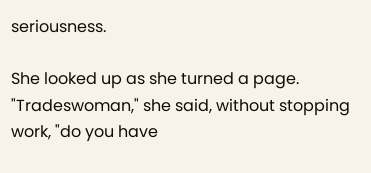seriousness.

She looked up as she turned a page. "Tradeswoman," she said, without stopping work, "do you have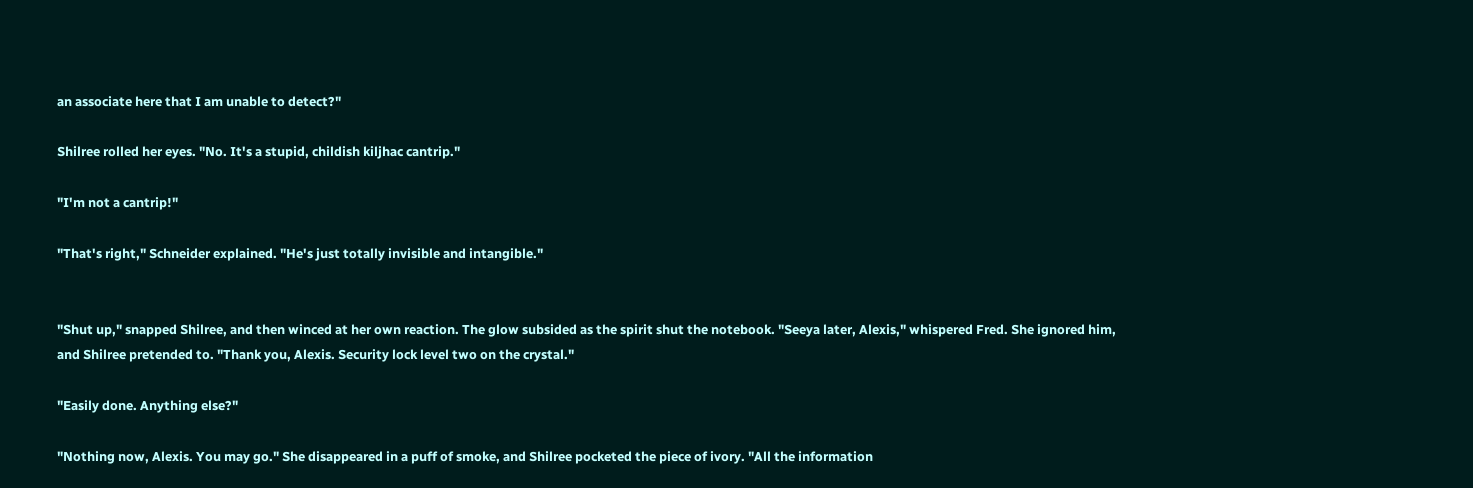an associate here that I am unable to detect?"

Shilree rolled her eyes. "No. It's a stupid, childish kiljhac cantrip."

"I'm not a cantrip!"

"That's right," Schneider explained. "He's just totally invisible and intangible."


"Shut up," snapped Shilree, and then winced at her own reaction. The glow subsided as the spirit shut the notebook. "Seeya later, Alexis," whispered Fred. She ignored him, and Shilree pretended to. "Thank you, Alexis. Security lock level two on the crystal."

"Easily done. Anything else?"

"Nothing now, Alexis. You may go." She disappeared in a puff of smoke, and Shilree pocketed the piece of ivory. "All the information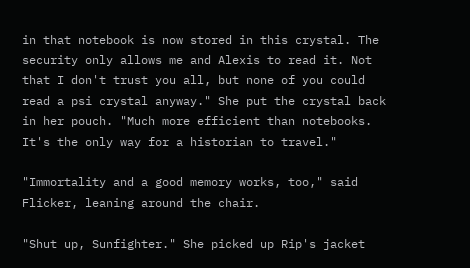in that notebook is now stored in this crystal. The security only allows me and Alexis to read it. Not that I don't trust you all, but none of you could read a psi crystal anyway." She put the crystal back in her pouch. "Much more efficient than notebooks. It's the only way for a historian to travel."

"Immortality and a good memory works, too," said Flicker, leaning around the chair.

"Shut up, Sunfighter." She picked up Rip's jacket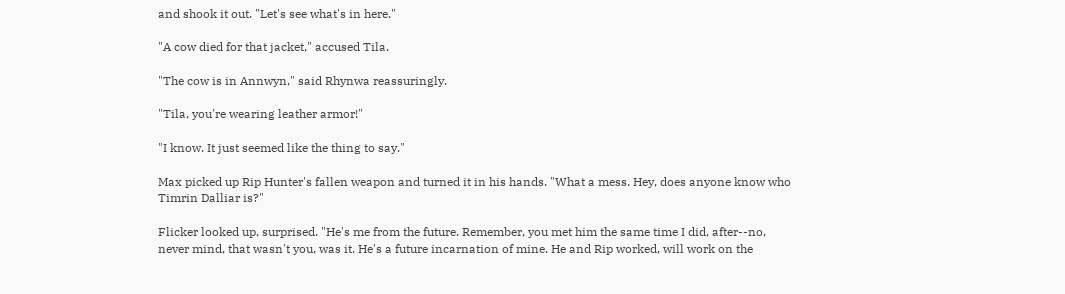and shook it out. "Let's see what's in here."

"A cow died for that jacket," accused Tila.

"The cow is in Annwyn," said Rhynwa reassuringly.

"Tila, you're wearing leather armor!"

"I know. It just seemed like the thing to say."

Max picked up Rip Hunter's fallen weapon and turned it in his hands. "What a mess. Hey, does anyone know who Timrin Dalliar is?"

Flicker looked up, surprised. "He's me from the future. Remember, you met him the same time I did, after--no, never mind, that wasn't you, was it. He's a future incarnation of mine. He and Rip worked, will work on the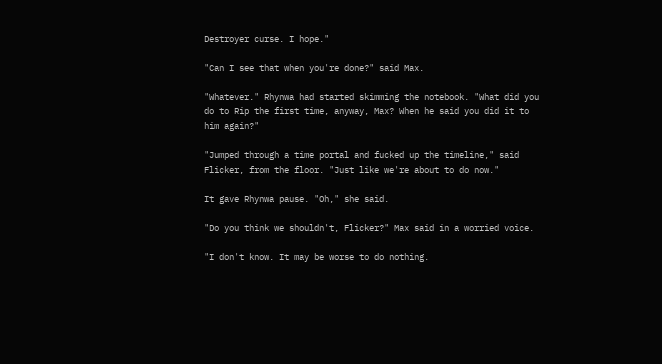Destroyer curse. I hope."

"Can I see that when you're done?" said Max.

"Whatever." Rhynwa had started skimming the notebook. "What did you do to Rip the first time, anyway, Max? When he said you did it to him again?"

"Jumped through a time portal and fucked up the timeline," said Flicker, from the floor. "Just like we're about to do now."

It gave Rhynwa pause. "Oh," she said.

"Do you think we shouldn't, Flicker?" Max said in a worried voice.

"I don't know. It may be worse to do nothing.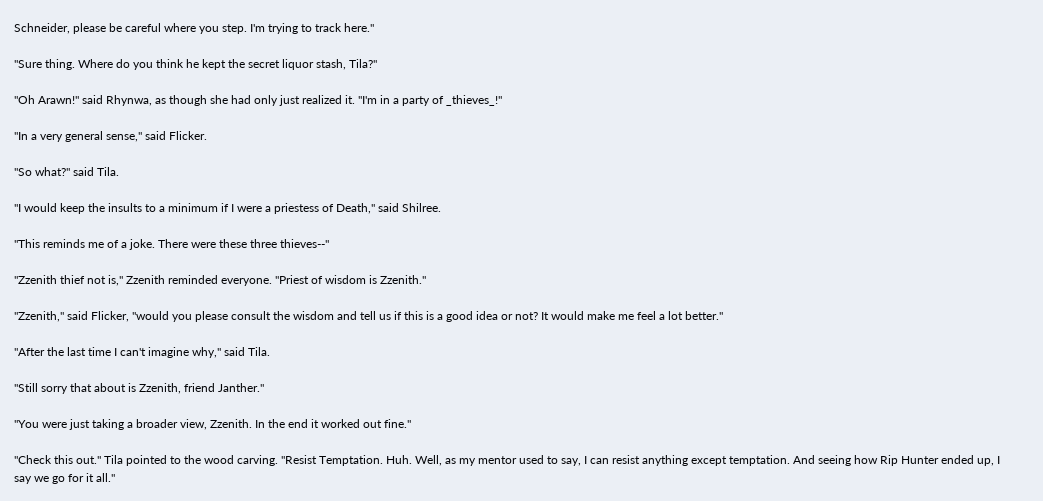Schneider, please be careful where you step. I'm trying to track here."

"Sure thing. Where do you think he kept the secret liquor stash, Tila?"

"Oh Arawn!" said Rhynwa, as though she had only just realized it. "I'm in a party of _thieves_!"

"In a very general sense," said Flicker.

"So what?" said Tila.

"I would keep the insults to a minimum if I were a priestess of Death," said Shilree.

"This reminds me of a joke. There were these three thieves--"

"Zzenith thief not is," Zzenith reminded everyone. "Priest of wisdom is Zzenith."

"Zzenith," said Flicker, "would you please consult the wisdom and tell us if this is a good idea or not? It would make me feel a lot better."

"After the last time I can't imagine why," said Tila.

"Still sorry that about is Zzenith, friend Janther."

"You were just taking a broader view, Zzenith. In the end it worked out fine."

"Check this out." Tila pointed to the wood carving. "Resist Temptation. Huh. Well, as my mentor used to say, I can resist anything except temptation. And seeing how Rip Hunter ended up, I say we go for it all."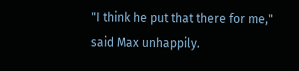"I think he put that there for me," said Max unhappily.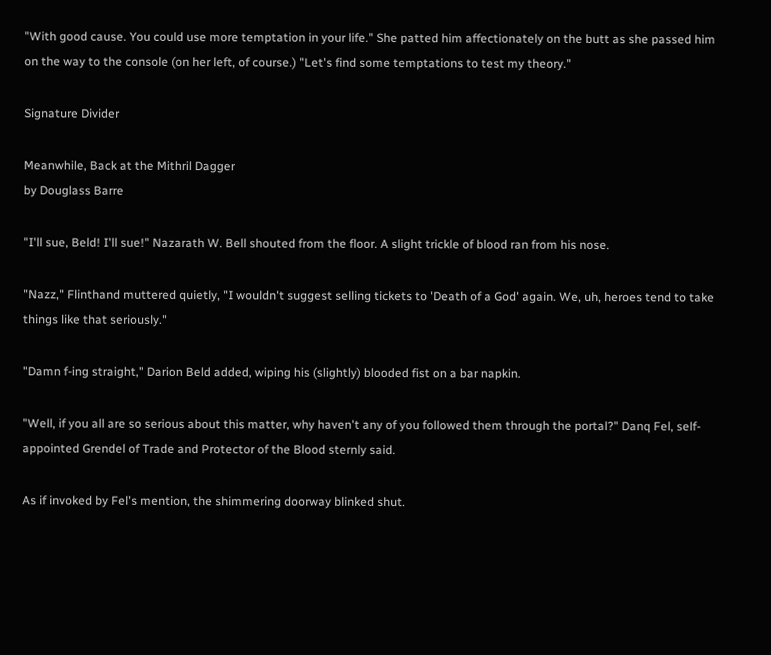"With good cause. You could use more temptation in your life." She patted him affectionately on the butt as she passed him on the way to the console (on her left, of course.) "Let's find some temptations to test my theory."

Signature Divider

Meanwhile, Back at the Mithril Dagger
by Douglass Barre

"I'll sue, Beld! I'll sue!" Nazarath W. Bell shouted from the floor. A slight trickle of blood ran from his nose.

"Nazz," Flinthand muttered quietly, "I wouldn't suggest selling tickets to 'Death of a God' again. We, uh, heroes tend to take things like that seriously."

"Damn f-ing straight," Darion Beld added, wiping his (slightly) blooded fist on a bar napkin.

"Well, if you all are so serious about this matter, why haven't any of you followed them through the portal?" Danq Fel, self-appointed Grendel of Trade and Protector of the Blood sternly said.

As if invoked by Fel's mention, the shimmering doorway blinked shut.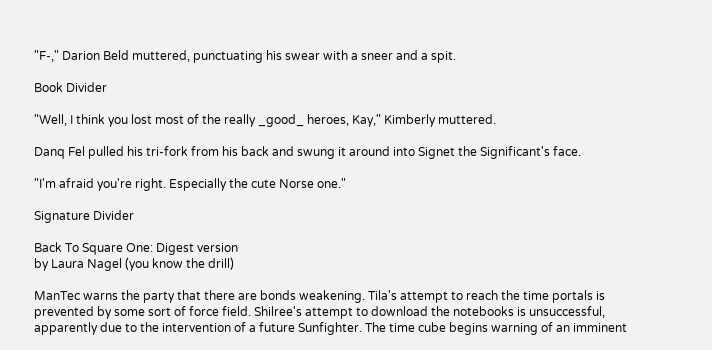"F-," Darion Beld muttered, punctuating his swear with a sneer and a spit.

Book Divider

"Well, I think you lost most of the really _good_ heroes, Kay," Kimberly muttered.

Danq Fel pulled his tri-fork from his back and swung it around into Signet the Significant's face.

"I'm afraid you're right. Especially the cute Norse one."

Signature Divider

Back To Square One: Digest version
by Laura Nagel (you know the drill)

ManTec warns the party that there are bonds weakening. Tila's attempt to reach the time portals is prevented by some sort of force field. Shilree's attempt to download the notebooks is unsuccessful, apparently due to the intervention of a future Sunfighter. The time cube begins warning of an imminent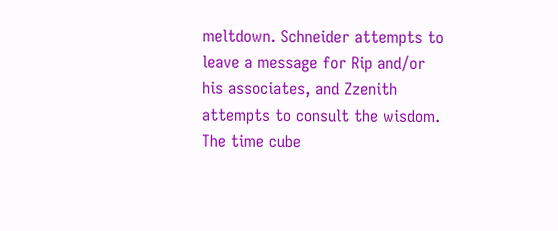meltdown. Schneider attempts to leave a message for Rip and/or his associates, and Zzenith attempts to consult the wisdom. The time cube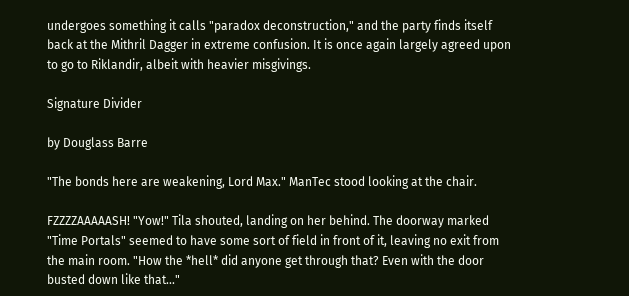undergoes something it calls "paradox deconstruction," and the party finds itself back at the Mithril Dagger in extreme confusion. It is once again largely agreed upon to go to Riklandir, albeit with heavier misgivings.

Signature Divider

by Douglass Barre

"The bonds here are weakening, Lord Max." ManTec stood looking at the chair.

FZZZZAAAAASH! "Yow!" Tila shouted, landing on her behind. The doorway marked "Time Portals" seemed to have some sort of field in front of it, leaving no exit from the main room. "How the *hell* did anyone get through that? Even with the door busted down like that..."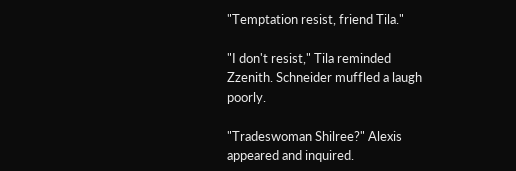"Temptation resist, friend Tila."

"I don't resist," Tila reminded Zzenith. Schneider muffled a laugh poorly.

"Tradeswoman Shilree?" Alexis appeared and inquired.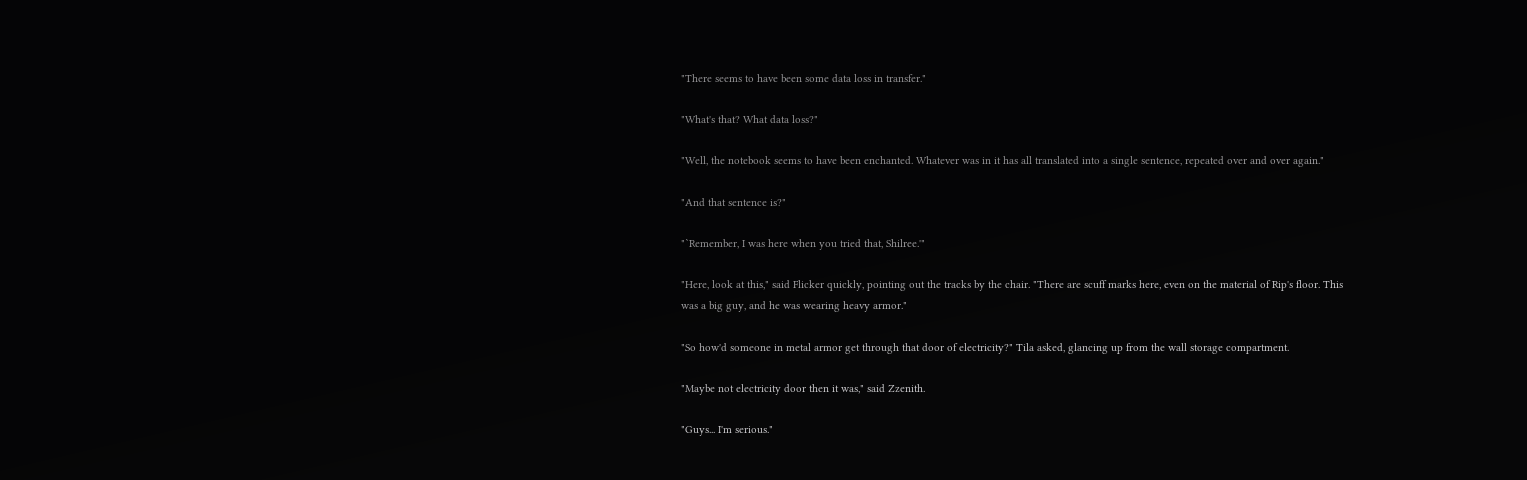"There seems to have been some data loss in transfer."

"What's that? What data loss?"

"Well, the notebook seems to have been enchanted. Whatever was in it has all translated into a single sentence, repeated over and over again."

"And that sentence is?"

"`Remember, I was here when you tried that, Shilree.'"

"Here, look at this," said Flicker quickly, pointing out the tracks by the chair. "There are scuff marks here, even on the material of Rip's floor. This was a big guy, and he was wearing heavy armor."

"So how'd someone in metal armor get through that door of electricity?" Tila asked, glancing up from the wall storage compartment.

"Maybe not electricity door then it was," said Zzenith.

"Guys... I'm serious."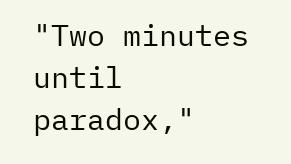"Two minutes until paradox,"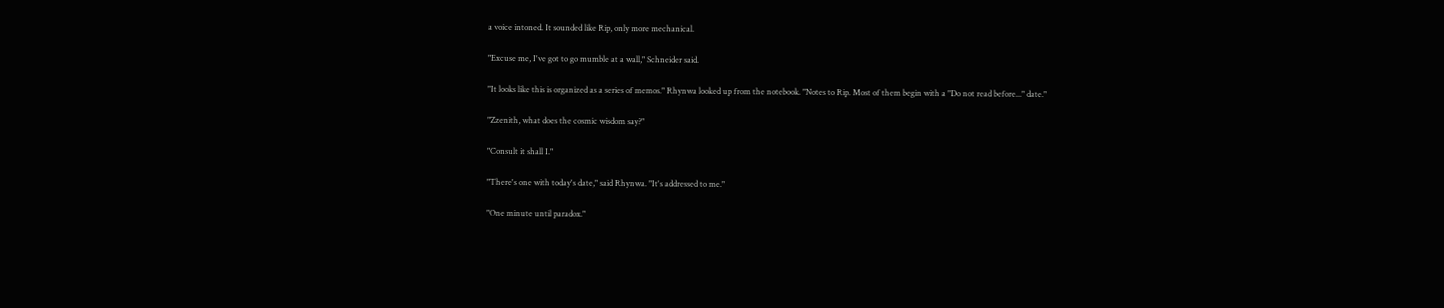a voice intoned. It sounded like Rip, only more mechanical.

"Excuse me, I've got to go mumble at a wall," Schneider said.

"It looks like this is organized as a series of memos." Rhynwa looked up from the notebook. "Notes to Rip. Most of them begin with a "Do not read before..." date."

"Zzenith, what does the cosmic wisdom say?"

"Consult it shall I."

"There's one with today's date," said Rhynwa. "It's addressed to me."

"One minute until paradox."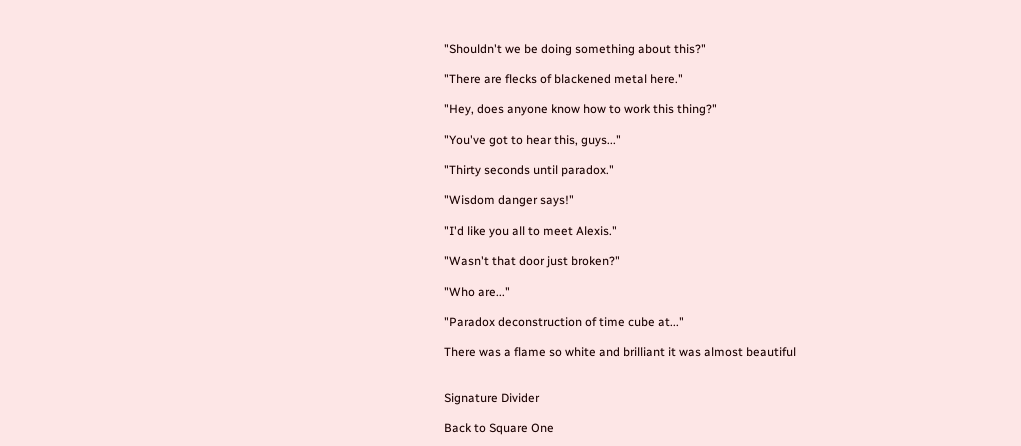"Shouldn't we be doing something about this?"

"There are flecks of blackened metal here."

"Hey, does anyone know how to work this thing?"

"You've got to hear this, guys..."

"Thirty seconds until paradox."

"Wisdom danger says!"

"I'd like you all to meet Alexis."

"Wasn't that door just broken?"

"Who are..."

"Paradox deconstruction of time cube at..."

There was a flame so white and brilliant it was almost beautiful


Signature Divider

Back to Square One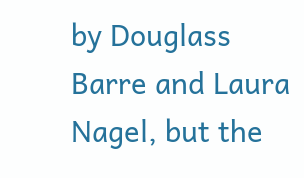by Douglass Barre and Laura Nagel, but the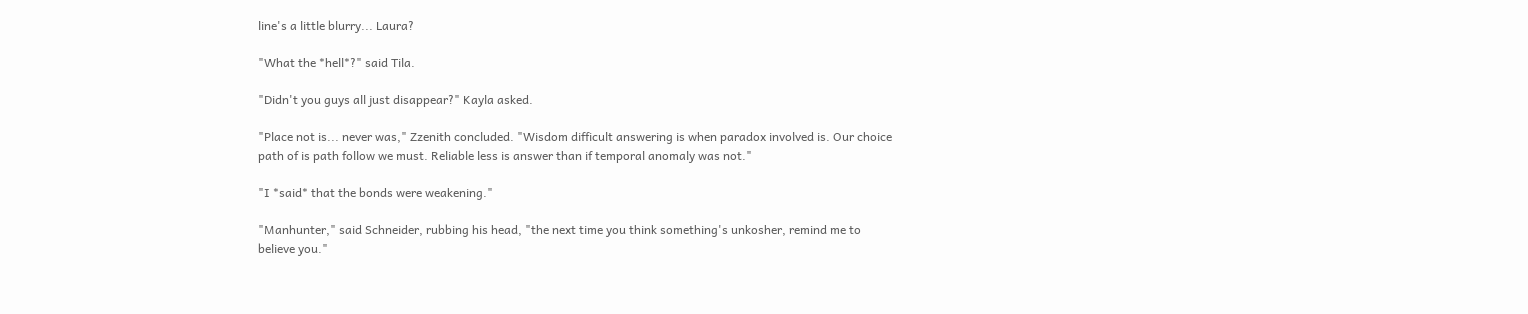line's a little blurry... Laura?

"What the *hell*?" said Tila.

"Didn't you guys all just disappear?" Kayla asked.

"Place not is... never was," Zzenith concluded. "Wisdom difficult answering is when paradox involved is. Our choice path of is path follow we must. Reliable less is answer than if temporal anomaly was not."

"I *said* that the bonds were weakening."

"Manhunter," said Schneider, rubbing his head, "the next time you think something's unkosher, remind me to believe you."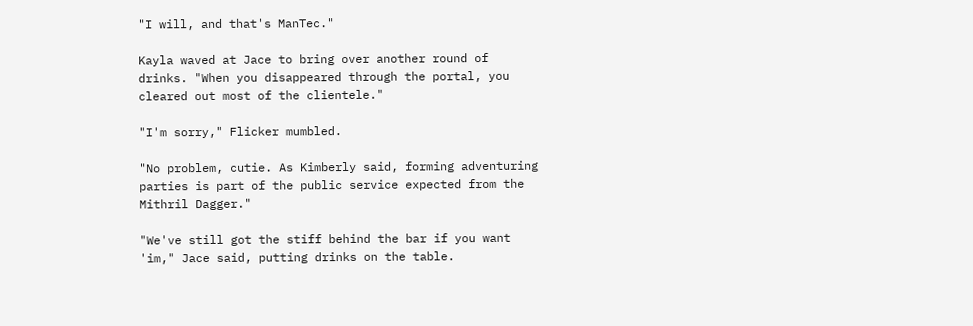"I will, and that's ManTec."

Kayla waved at Jace to bring over another round of drinks. "When you disappeared through the portal, you cleared out most of the clientele."

"I'm sorry," Flicker mumbled.

"No problem, cutie. As Kimberly said, forming adventuring parties is part of the public service expected from the Mithril Dagger."

"We've still got the stiff behind the bar if you want 'im," Jace said, putting drinks on the table.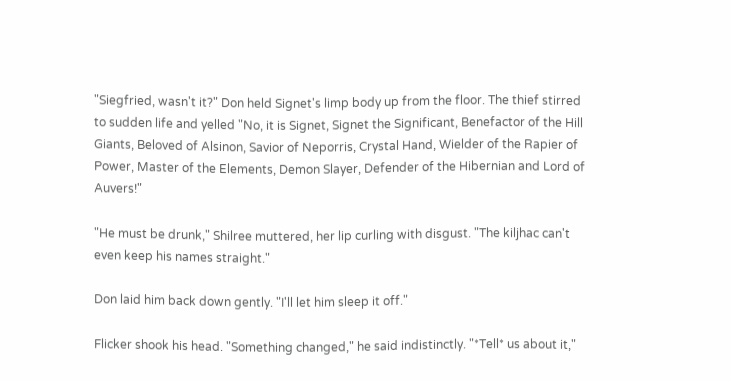"Siegfried, wasn't it?" Don held Signet's limp body up from the floor. The thief stirred to sudden life and yelled "No, it is Signet, Signet the Significant, Benefactor of the Hill Giants, Beloved of Alsinon, Savior of Neporris, Crystal Hand, Wielder of the Rapier of Power, Master of the Elements, Demon Slayer, Defender of the Hibernian and Lord of Auvers!"

"He must be drunk," Shilree muttered, her lip curling with disgust. "The kiljhac can't even keep his names straight."

Don laid him back down gently. "I'll let him sleep it off."

Flicker shook his head. "Something changed," he said indistinctly. "*Tell* us about it,"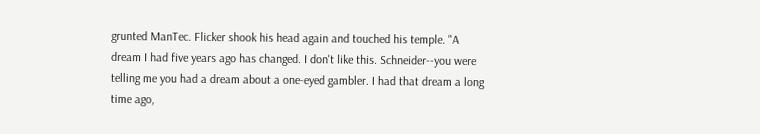grunted ManTec. Flicker shook his head again and touched his temple. "A dream I had five years ago has changed. I don't like this. Schneider--you were telling me you had a dream about a one-eyed gambler. I had that dream a long time ago,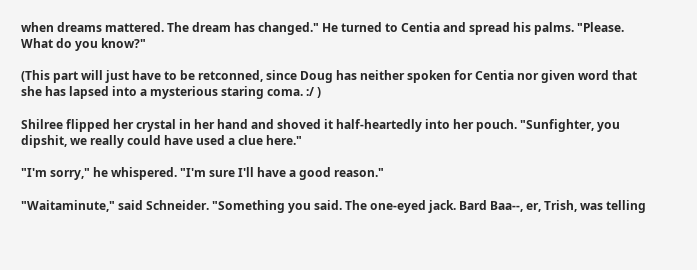when dreams mattered. The dream has changed." He turned to Centia and spread his palms. "Please. What do you know?"

(This part will just have to be retconned, since Doug has neither spoken for Centia nor given word that she has lapsed into a mysterious staring coma. :/ )

Shilree flipped her crystal in her hand and shoved it half-heartedly into her pouch. "Sunfighter, you dipshit, we really could have used a clue here."

"I'm sorry," he whispered. "I'm sure I'll have a good reason."

"Waitaminute," said Schneider. "Something you said. The one-eyed jack. Bard Baa--, er, Trish, was telling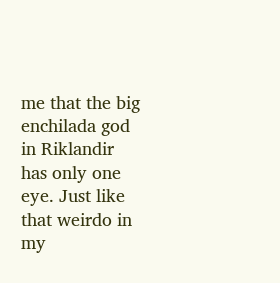me that the big enchilada god in Riklandir has only one eye. Just like that weirdo in my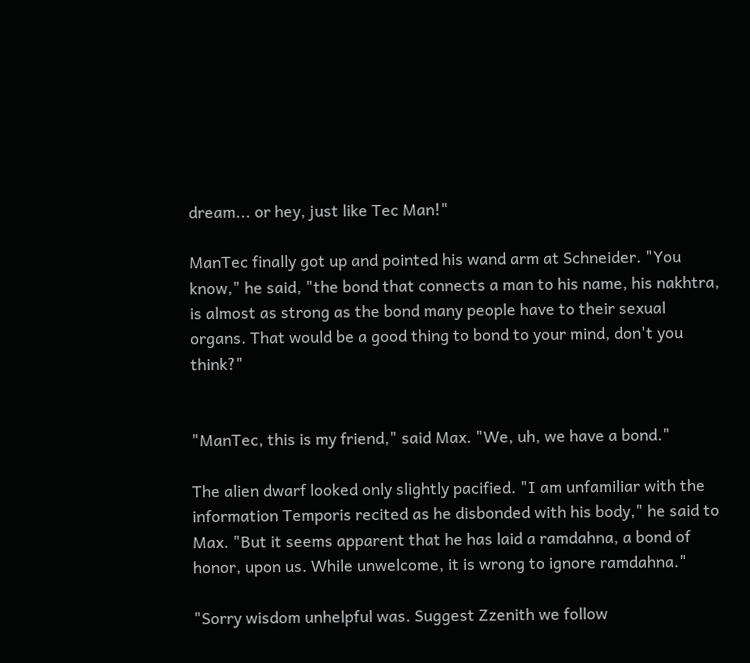dream... or hey, just like Tec Man!"

ManTec finally got up and pointed his wand arm at Schneider. "You know," he said, "the bond that connects a man to his name, his nakhtra, is almost as strong as the bond many people have to their sexual organs. That would be a good thing to bond to your mind, don't you think?"


"ManTec, this is my friend," said Max. "We, uh, we have a bond."

The alien dwarf looked only slightly pacified. "I am unfamiliar with the information Temporis recited as he disbonded with his body," he said to Max. "But it seems apparent that he has laid a ramdahna, a bond of honor, upon us. While unwelcome, it is wrong to ignore ramdahna."

"Sorry wisdom unhelpful was. Suggest Zzenith we follow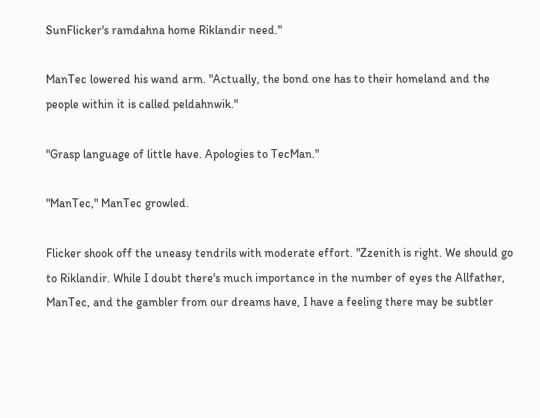SunFlicker's ramdahna home Riklandir need."

ManTec lowered his wand arm. "Actually, the bond one has to their homeland and the people within it is called peldahnwik."

"Grasp language of little have. Apologies to TecMan."

"ManTec," ManTec growled.

Flicker shook off the uneasy tendrils with moderate effort. "Zzenith is right. We should go to Riklandir. While I doubt there's much importance in the number of eyes the Allfather, ManTec, and the gambler from our dreams have, I have a feeling there may be subtler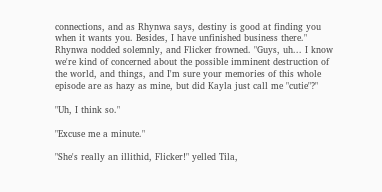connections, and as Rhynwa says, destiny is good at finding you when it wants you. Besides, I have unfinished business there." Rhynwa nodded solemnly, and Flicker frowned. "Guys, uh... I know we're kind of concerned about the possible imminent destruction of the world, and things, and I'm sure your memories of this whole episode are as hazy as mine, but did Kayla just call me "cutie"?"

"Uh, I think so."

"Excuse me a minute."

"She's really an illithid, Flicker!" yelled Tila,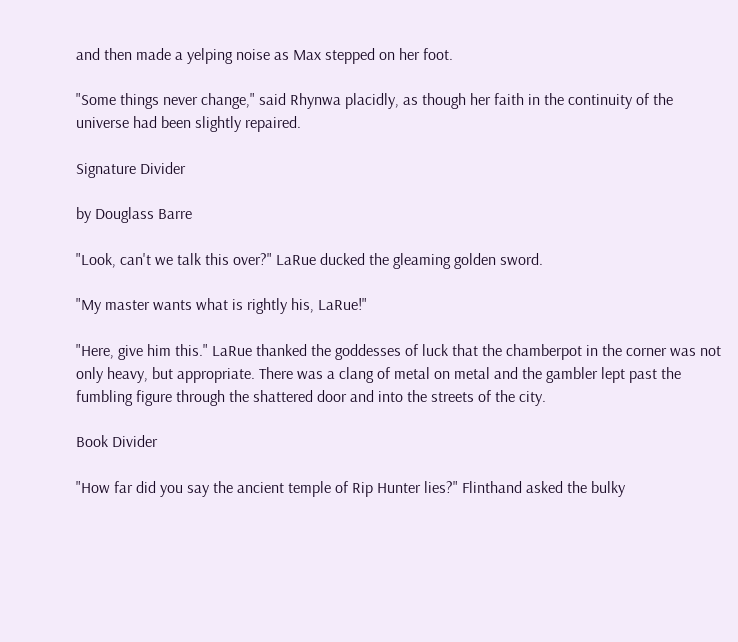and then made a yelping noise as Max stepped on her foot.

"Some things never change," said Rhynwa placidly, as though her faith in the continuity of the universe had been slightly repaired.

Signature Divider

by Douglass Barre

"Look, can't we talk this over?" LaRue ducked the gleaming golden sword.

"My master wants what is rightly his, LaRue!"

"Here, give him this." LaRue thanked the goddesses of luck that the chamberpot in the corner was not only heavy, but appropriate. There was a clang of metal on metal and the gambler lept past the fumbling figure through the shattered door and into the streets of the city.

Book Divider

"How far did you say the ancient temple of Rip Hunter lies?" Flinthand asked the bulky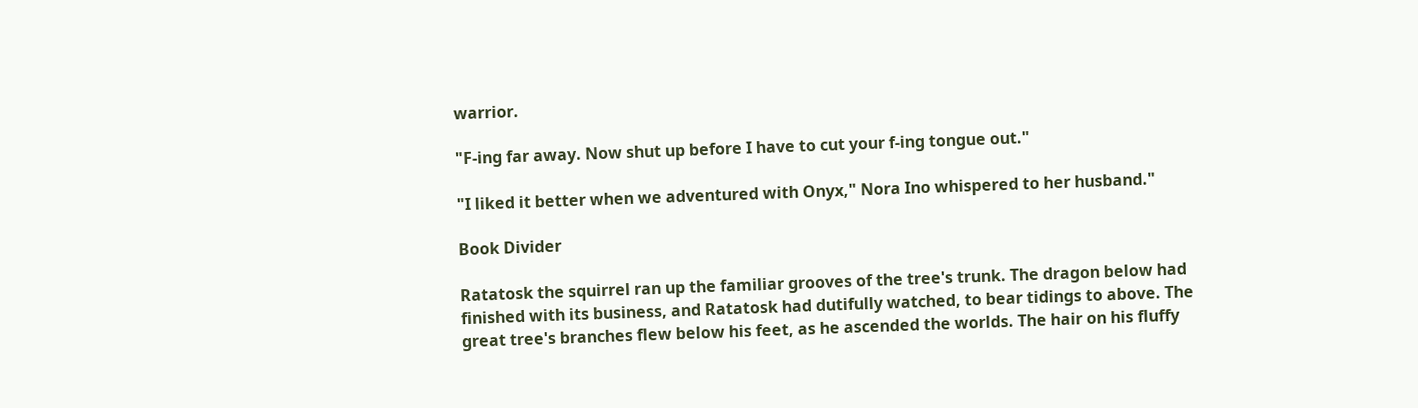warrior.

"F-ing far away. Now shut up before I have to cut your f-ing tongue out."

"I liked it better when we adventured with Onyx," Nora Ino whispered to her husband."

Book Divider

Ratatosk the squirrel ran up the familiar grooves of the tree's trunk. The dragon below had finished with its business, and Ratatosk had dutifully watched, to bear tidings to above. The great tree's branches flew below his feet, as he ascended the worlds. The hair on his fluffy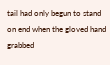tail had only begun to stand on end when the gloved hand grabbed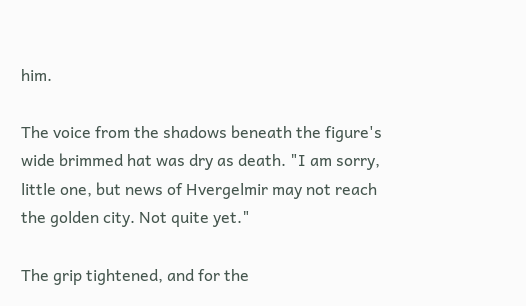him.

The voice from the shadows beneath the figure's wide brimmed hat was dry as death. "I am sorry, little one, but news of Hvergelmir may not reach the golden city. Not quite yet."

The grip tightened, and for the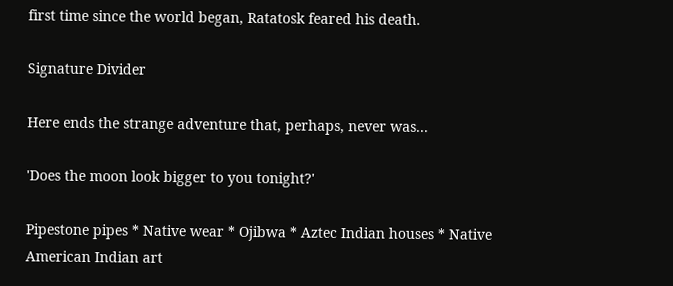first time since the world began, Ratatosk feared his death.

Signature Divider

Here ends the strange adventure that, perhaps, never was...

'Does the moon look bigger to you tonight?'

Pipestone pipes * Native wear * Ojibwa * Aztec Indian houses * Native American Indian art